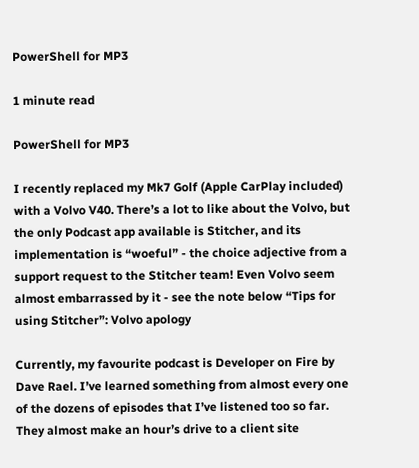PowerShell for MP3

1 minute read

PowerShell for MP3

I recently replaced my Mk7 Golf (Apple CarPlay included) with a Volvo V40. There’s a lot to like about the Volvo, but the only Podcast app available is Stitcher, and its implementation is “woeful” - the choice adjective from a support request to the Stitcher team! Even Volvo seem almost embarrassed by it - see the note below “Tips for using Stitcher”: Volvo apology

Currently, my favourite podcast is Developer on Fire by Dave Rael. I’ve learned something from almost every one of the dozens of episodes that I’ve listened too so far. They almost make an hour’s drive to a client site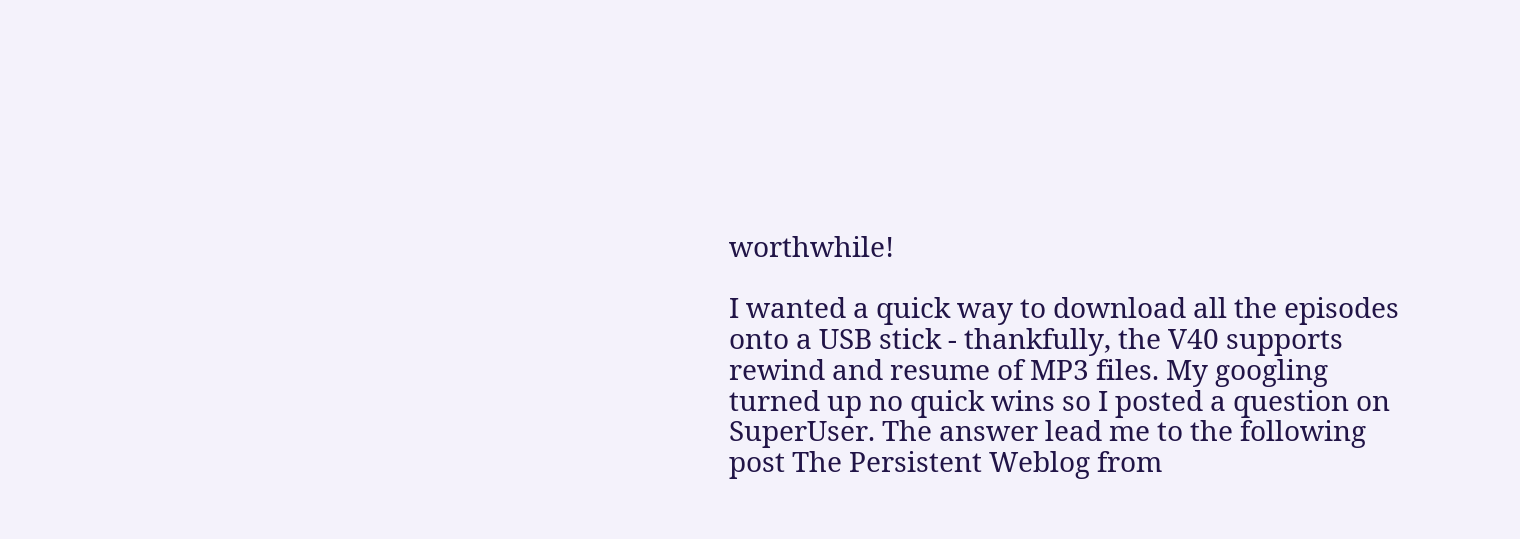worthwhile!

I wanted a quick way to download all the episodes onto a USB stick - thankfully, the V40 supports rewind and resume of MP3 files. My googling turned up no quick wins so I posted a question on SuperUser. The answer lead me to the following post The Persistent Weblog from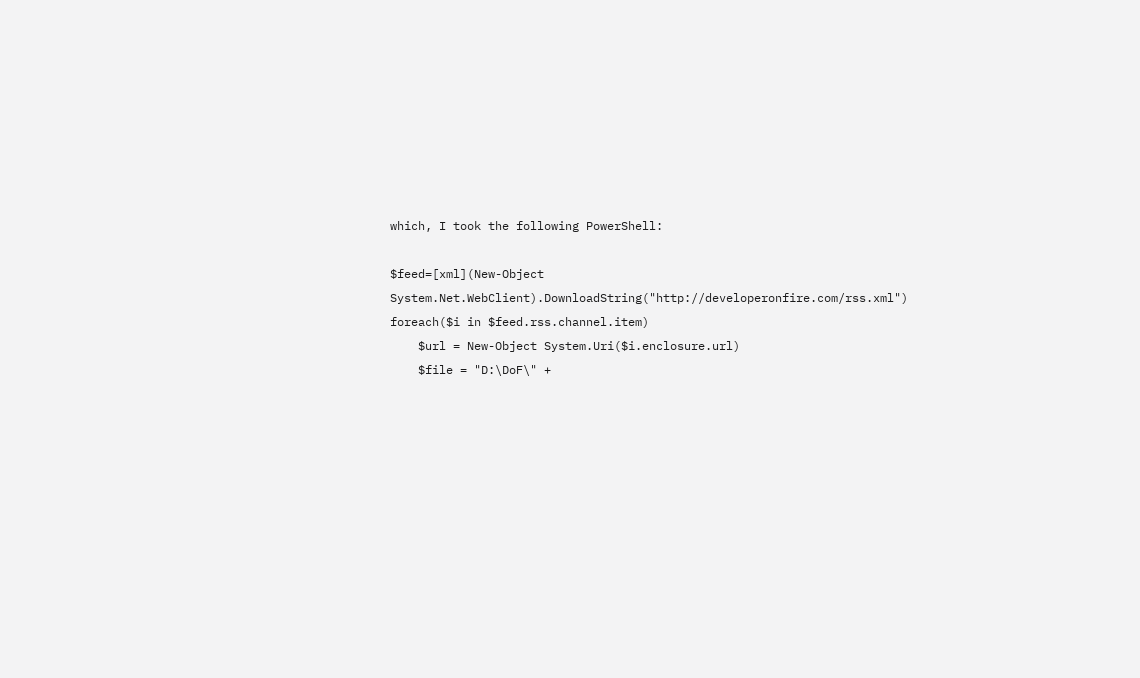which, I took the following PowerShell:

$feed=[xml](New-Object System.Net.WebClient).DownloadString("http://developeronfire.com/rss.xml")
foreach($i in $feed.rss.channel.item)
    $url = New-Object System.Uri($i.enclosure.url)
    $file = "D:\DoF\" +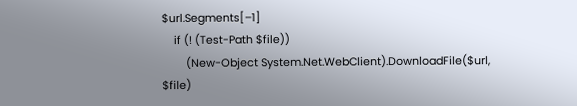$url.Segments[–1]
    if (! (Test-Path $file))
        (New-Object System.Net.WebClient).DownloadFile($url, $file)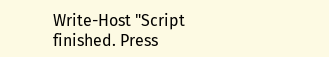Write-Host "Script finished. Press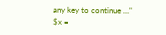any key to continue …"
$x =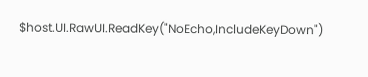$host.UI.RawUI.ReadKey("NoEcho,IncludeKeyDown")